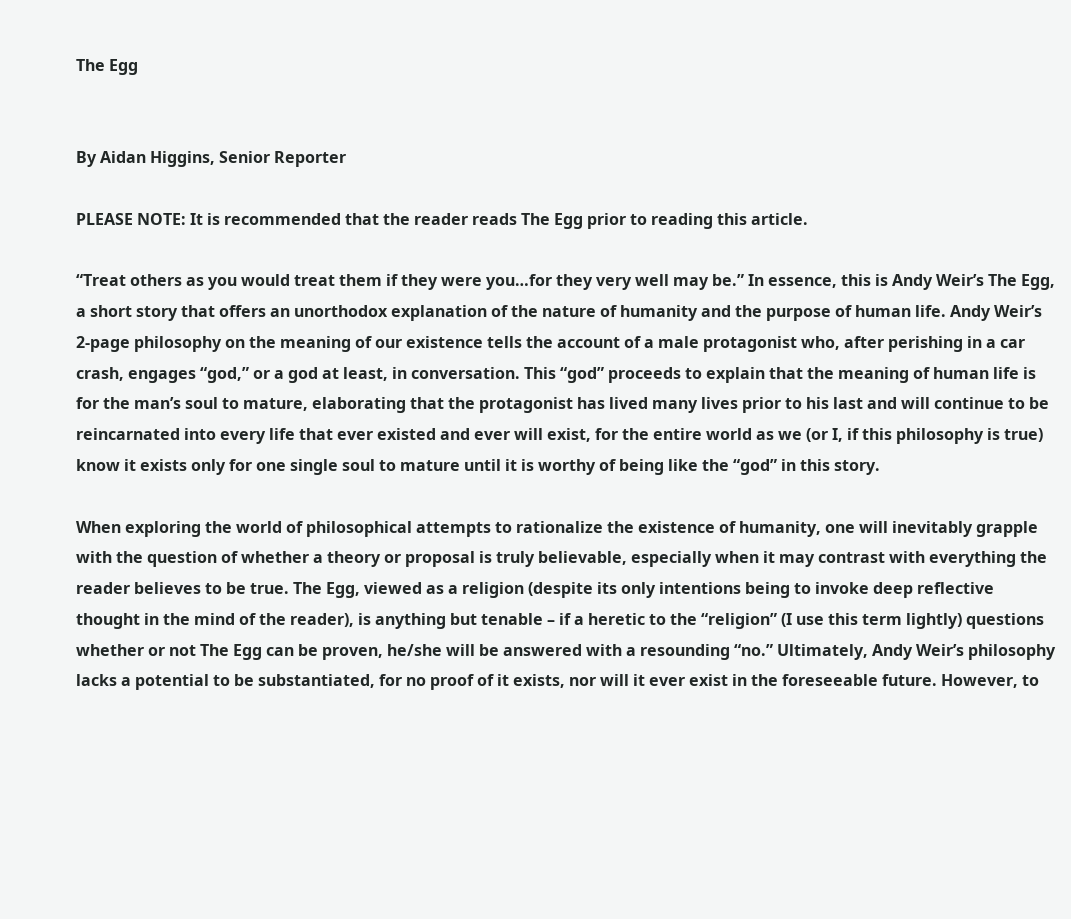The Egg


By Aidan Higgins, Senior Reporter

PLEASE NOTE: It is recommended that the reader reads The Egg prior to reading this article.

“Treat others as you would treat them if they were you…for they very well may be.” In essence, this is Andy Weir’s The Egg, a short story that offers an unorthodox explanation of the nature of humanity and the purpose of human life. Andy Weir’s 2-page philosophy on the meaning of our existence tells the account of a male protagonist who, after perishing in a car crash, engages “god,” or a god at least, in conversation. This “god” proceeds to explain that the meaning of human life is for the man’s soul to mature, elaborating that the protagonist has lived many lives prior to his last and will continue to be reincarnated into every life that ever existed and ever will exist, for the entire world as we (or I, if this philosophy is true) know it exists only for one single soul to mature until it is worthy of being like the “god” in this story.

When exploring the world of philosophical attempts to rationalize the existence of humanity, one will inevitably grapple with the question of whether a theory or proposal is truly believable, especially when it may contrast with everything the reader believes to be true. The Egg, viewed as a religion (despite its only intentions being to invoke deep reflective thought in the mind of the reader), is anything but tenable – if a heretic to the “religion” (I use this term lightly) questions whether or not The Egg can be proven, he/she will be answered with a resounding “no.” Ultimately, Andy Weir’s philosophy lacks a potential to be substantiated, for no proof of it exists, nor will it ever exist in the foreseeable future. However, to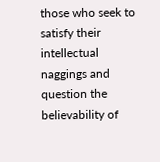those who seek to satisfy their intellectual naggings and question the believability of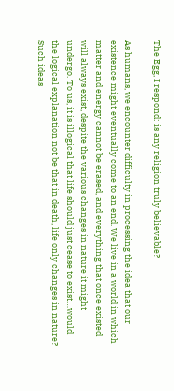The Egg, I respond: is any religion truly believable?

As humans, we encounter difficulty in processing the idea that our existence might eventually come to an end. We live in a world in which matter and energy cannot be erased, and everything that once existed will always exist, despite the various changes in nature it might undergo. To us, it is illogical that life should just cease to exist…would the logical explanation not be that in death, life only changes in nature? Such ideas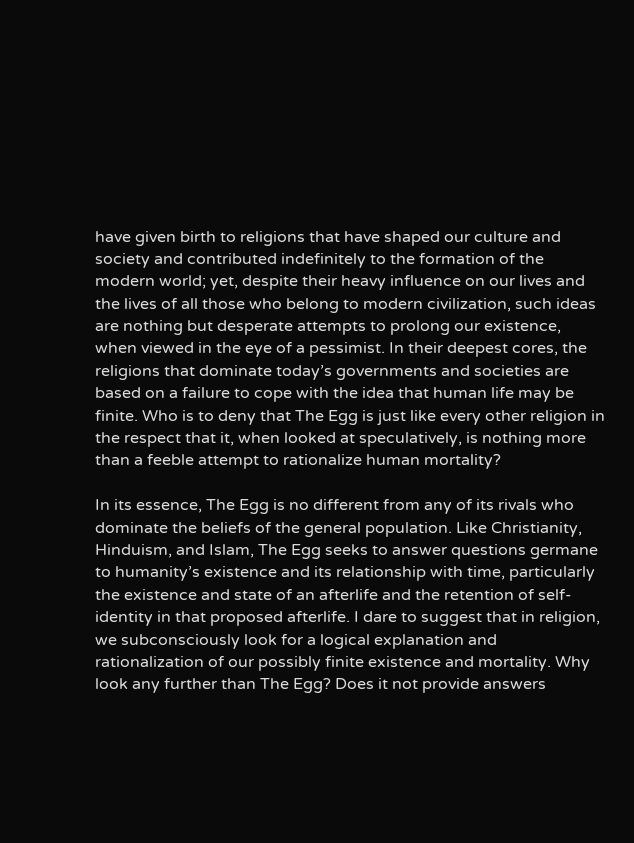have given birth to religions that have shaped our culture and society and contributed indefinitely to the formation of the modern world; yet, despite their heavy influence on our lives and the lives of all those who belong to modern civilization, such ideas are nothing but desperate attempts to prolong our existence, when viewed in the eye of a pessimist. In their deepest cores, the religions that dominate today’s governments and societies are based on a failure to cope with the idea that human life may be finite. Who is to deny that The Egg is just like every other religion in the respect that it, when looked at speculatively, is nothing more than a feeble attempt to rationalize human mortality?

In its essence, The Egg is no different from any of its rivals who dominate the beliefs of the general population. Like Christianity, Hinduism, and Islam, The Egg seeks to answer questions germane to humanity’s existence and its relationship with time, particularly the existence and state of an afterlife and the retention of self-identity in that proposed afterlife. I dare to suggest that in religion, we subconsciously look for a logical explanation and rationalization of our possibly finite existence and mortality. Why look any further than The Egg? Does it not provide answers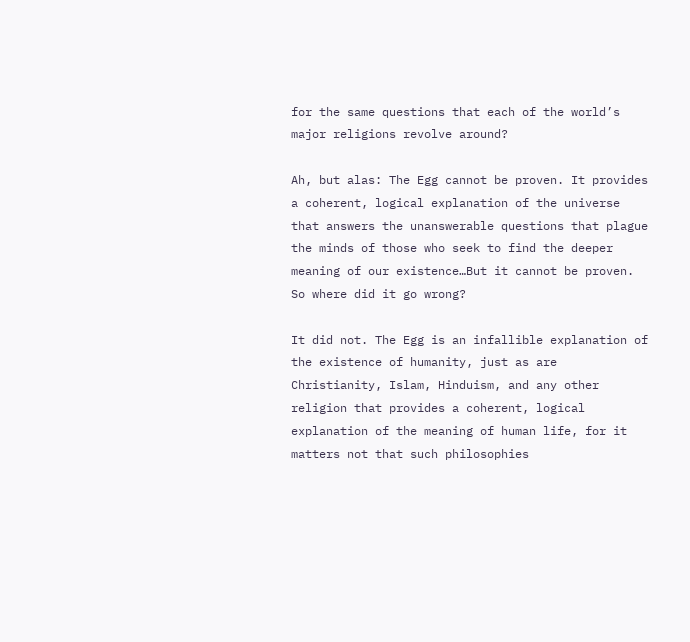for the same questions that each of the world’s major religions revolve around?

Ah, but alas: The Egg cannot be proven. It provides a coherent, logical explanation of the universe that answers the unanswerable questions that plague the minds of those who seek to find the deeper meaning of our existence…But it cannot be proven. So where did it go wrong?

It did not. The Egg is an infallible explanation of the existence of humanity, just as are Christianity, Islam, Hinduism, and any other religion that provides a coherent, logical explanation of the meaning of human life, for it matters not that such philosophies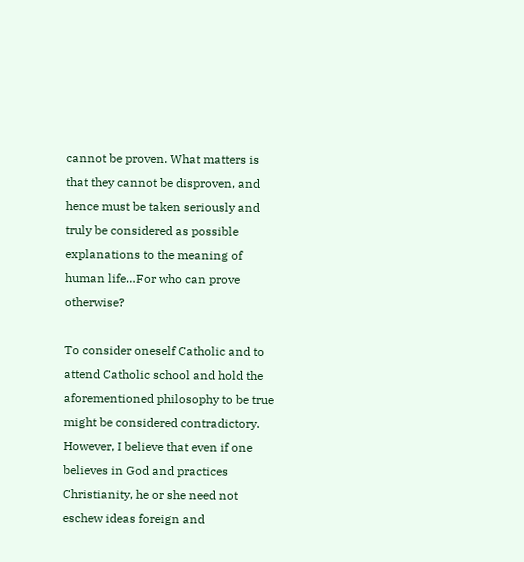cannot be proven. What matters is that they cannot be disproven, and hence must be taken seriously and truly be considered as possible explanations to the meaning of human life…For who can prove otherwise?

To consider oneself Catholic and to attend Catholic school and hold the aforementioned philosophy to be true might be considered contradictory. However, I believe that even if one believes in God and practices Christianity, he or she need not eschew ideas foreign and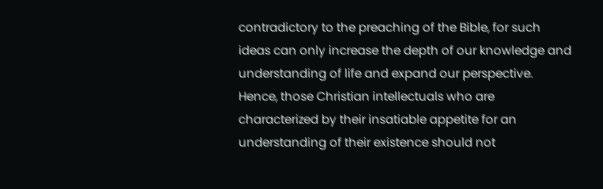contradictory to the preaching of the Bible, for such ideas can only increase the depth of our knowledge and understanding of life and expand our perspective. Hence, those Christian intellectuals who are characterized by their insatiable appetite for an understanding of their existence should not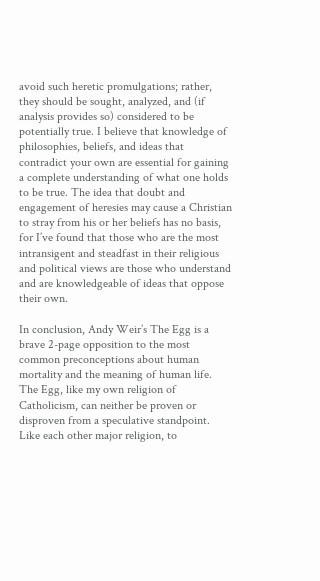avoid such heretic promulgations; rather, they should be sought, analyzed, and (if analysis provides so) considered to be potentially true. I believe that knowledge of philosophies, beliefs, and ideas that contradict your own are essential for gaining a complete understanding of what one holds to be true. The idea that doubt and engagement of heresies may cause a Christian to stray from his or her beliefs has no basis, for I’ve found that those who are the most intransigent and steadfast in their religious and political views are those who understand and are knowledgeable of ideas that oppose their own.

In conclusion, Andy Weir’s The Egg is a brave 2-page opposition to the most common preconceptions about human mortality and the meaning of human life. The Egg, like my own religion of Catholicism, can neither be proven or disproven from a speculative standpoint. Like each other major religion, to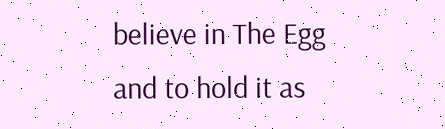believe in The Egg and to hold it as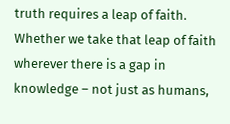truth requires a leap of faith. Whether we take that leap of faith wherever there is a gap in knowledge – not just as humans,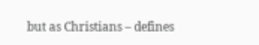but as Christians – defines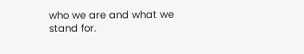who we are and what we stand for.